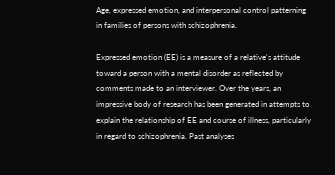Age, expressed emotion, and interpersonal control patterning in families of persons with schizophrenia.

Expressed emotion (EE) is a measure of a relative's attitude toward a person with a mental disorder as reflected by comments made to an interviewer. Over the years, an impressive body of research has been generated in attempts to explain the relationship of EE and course of illness, particularly in regard to schizophrenia. Past analyses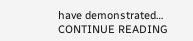have demonstrated… CONTINUE READING